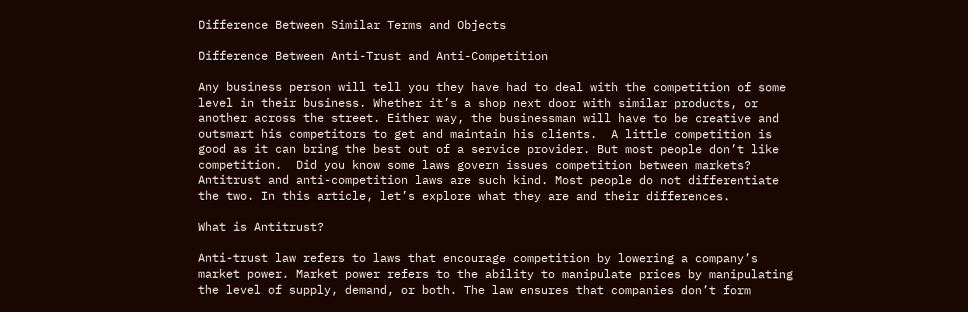Difference Between Similar Terms and Objects

Difference Between Anti-Trust and Anti-Competition

Any business person will tell you they have had to deal with the competition of some level in their business. Whether it’s a shop next door with similar products, or another across the street. Either way, the businessman will have to be creative and outsmart his competitors to get and maintain his clients.  A little competition is good as it can bring the best out of a service provider. But most people don’t like competition.  Did you know some laws govern issues competition between markets? Antitrust and anti-competition laws are such kind. Most people do not differentiate the two. In this article, let’s explore what they are and their differences.

What is Antitrust?

Anti-trust law refers to laws that encourage competition by lowering a company’s market power. Market power refers to the ability to manipulate prices by manipulating the level of supply, demand, or both. The law ensures that companies don’t form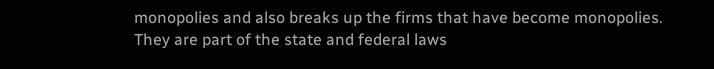monopolies and also breaks up the firms that have become monopolies. They are part of the state and federal laws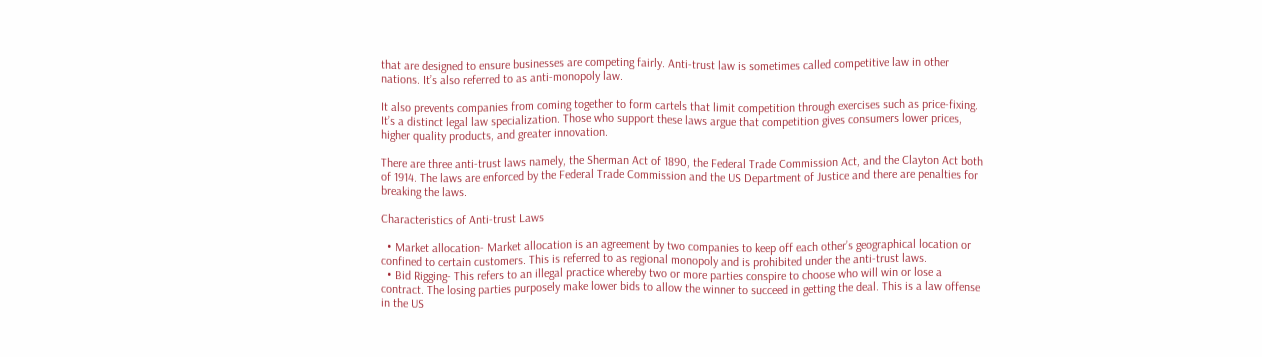that are designed to ensure businesses are competing fairly. Anti-trust law is sometimes called competitive law in other nations. It’s also referred to as anti-monopoly law.

It also prevents companies from coming together to form cartels that limit competition through exercises such as price-fixing. It’s a distinct legal law specialization. Those who support these laws argue that competition gives consumers lower prices, higher quality products, and greater innovation.

There are three anti-trust laws namely, the Sherman Act of 1890, the Federal Trade Commission Act, and the Clayton Act both of 1914. The laws are enforced by the Federal Trade Commission and the US Department of Justice and there are penalties for breaking the laws.

Characteristics of Anti-trust Laws

  • Market allocation- Market allocation is an agreement by two companies to keep off each other’s geographical location or confined to certain customers. This is referred to as regional monopoly and is prohibited under the anti-trust laws.
  • Bid Rigging- This refers to an illegal practice whereby two or more parties conspire to choose who will win or lose a contract. The losing parties purposely make lower bids to allow the winner to succeed in getting the deal. This is a law offense in the US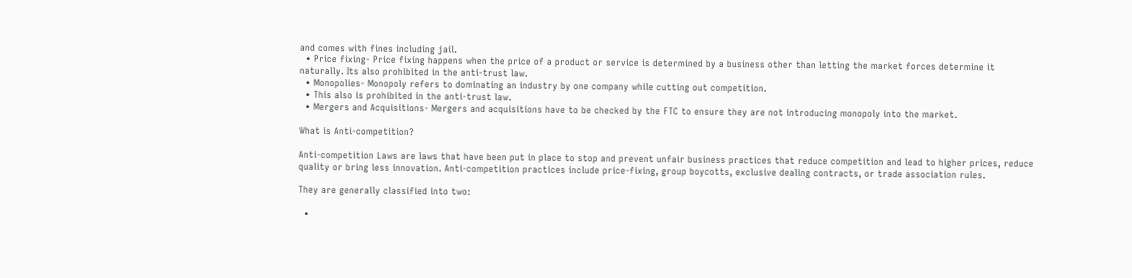and comes with fines including jail.
  • Price fixing- Price fixing happens when the price of a product or service is determined by a business other than letting the market forces determine it naturally. Its also prohibited in the anti-trust law.
  • Monopolies- Monopoly refers to dominating an industry by one company while cutting out competition.
  • This also is prohibited in the anti-trust law.
  • Mergers and Acquisitions- Mergers and acquisitions have to be checked by the FTC to ensure they are not introducing monopoly into the market.

What is Anti-competition?

Anti-competition Laws are laws that have been put in place to stop and prevent unfair business practices that reduce competition and lead to higher prices, reduce quality or bring less innovation. Anti-competition practices include price-fixing, group boycotts, exclusive dealing contracts, or trade association rules.

They are generally classified into two:

  •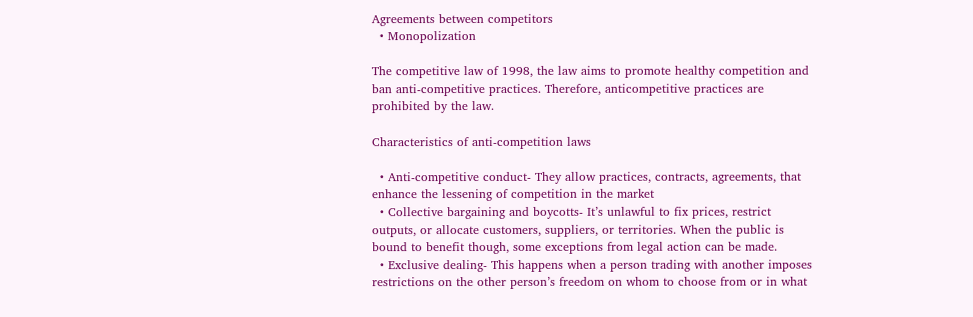Agreements between competitors
  • Monopolization

The competitive law of 1998, the law aims to promote healthy competition and ban anti-competitive practices. Therefore, anticompetitive practices are prohibited by the law.

Characteristics of anti-competition laws

  • Anti-competitive conduct- They allow practices, contracts, agreements, that enhance the lessening of competition in the market
  • Collective bargaining and boycotts- It’s unlawful to fix prices, restrict outputs, or allocate customers, suppliers, or territories. When the public is bound to benefit though, some exceptions from legal action can be made.
  • Exclusive dealing- This happens when a person trading with another imposes restrictions on the other person’s freedom on whom to choose from or in what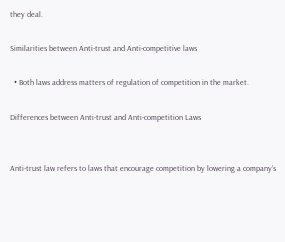they deal.

Similarities between Anti-trust and Anti-competitive laws

  • Both laws address matters of regulation of competition in the market.

Differences between Anti-trust and Anti-competition Laws


Anti-trust law refers to laws that encourage competition by lowering a company’s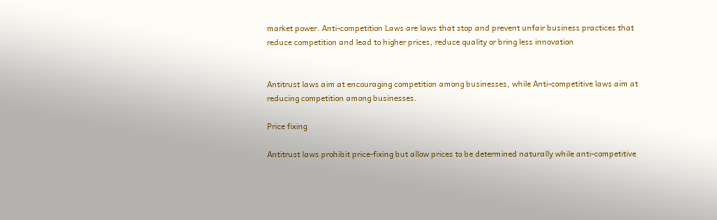market power. Anti-competition Laws are laws that stop and prevent unfair business practices that reduce competition and lead to higher prices, reduce quality or bring less innovation


Antitrust laws aim at encouraging competition among businesses, while Anti-competitive laws aim at reducing competition among businesses.

Price fixing

Antitrust laws prohibit price-fixing but allow prices to be determined naturally while anti-competitive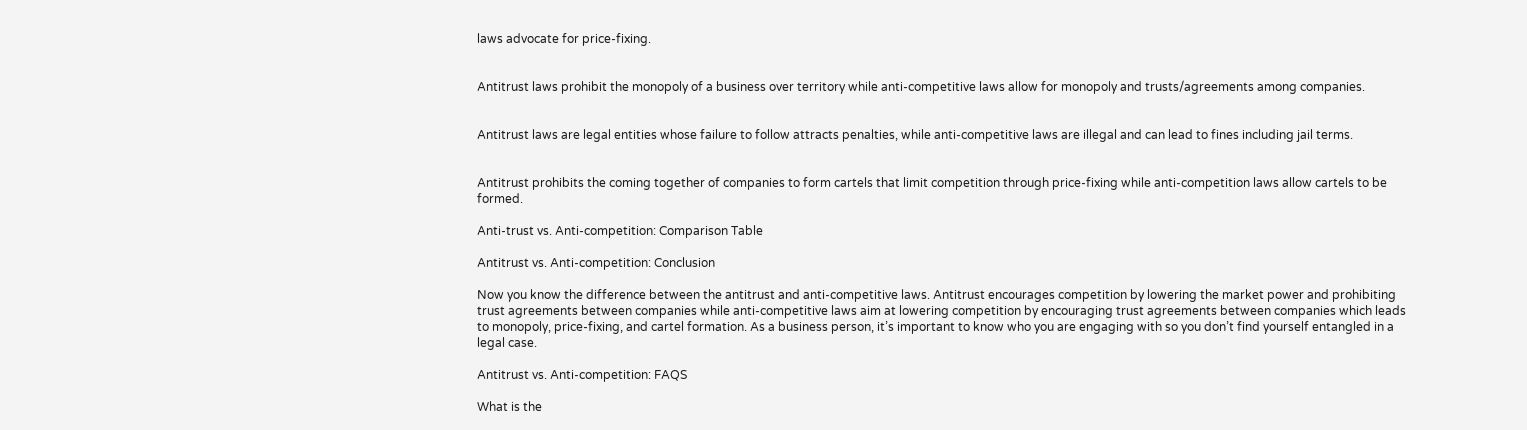laws advocate for price-fixing.


Antitrust laws prohibit the monopoly of a business over territory while anti-competitive laws allow for monopoly and trusts/agreements among companies.


Antitrust laws are legal entities whose failure to follow attracts penalties, while anti-competitive laws are illegal and can lead to fines including jail terms.


Antitrust prohibits the coming together of companies to form cartels that limit competition through price-fixing while anti-competition laws allow cartels to be formed.

Anti-trust vs. Anti-competition: Comparison Table

Antitrust vs. Anti-competition: Conclusion

Now you know the difference between the antitrust and anti-competitive laws. Antitrust encourages competition by lowering the market power and prohibiting trust agreements between companies while anti-competitive laws aim at lowering competition by encouraging trust agreements between companies which leads to monopoly, price-fixing, and cartel formation. As a business person, it’s important to know who you are engaging with so you don’t find yourself entangled in a legal case.

Antitrust vs. Anti-competition: FAQS

What is the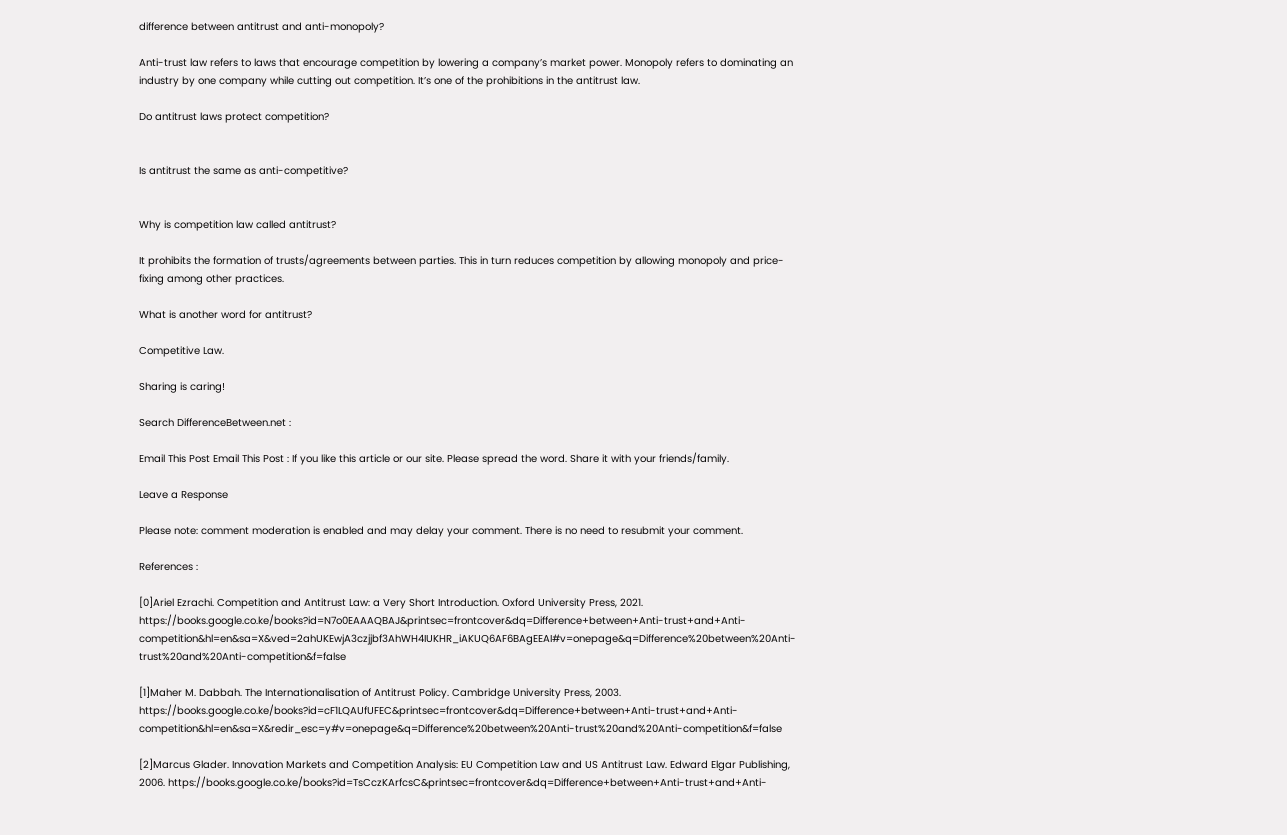difference between antitrust and anti-monopoly?

Anti-trust law refers to laws that encourage competition by lowering a company’s market power. Monopoly refers to dominating an industry by one company while cutting out competition. It’s one of the prohibitions in the antitrust law.

Do antitrust laws protect competition?


Is antitrust the same as anti-competitive?


Why is competition law called antitrust?

It prohibits the formation of trusts/agreements between parties. This in turn reduces competition by allowing monopoly and price-fixing among other practices.

What is another word for antitrust?

Competitive Law.

Sharing is caring!

Search DifferenceBetween.net :

Email This Post Email This Post : If you like this article or our site. Please spread the word. Share it with your friends/family.

Leave a Response

Please note: comment moderation is enabled and may delay your comment. There is no need to resubmit your comment.

References :

[0]Ariel Ezrachi. Competition and Antitrust Law: a Very Short Introduction. Oxford University Press, 2021. https://books.google.co.ke/books?id=N7o0EAAAQBAJ&printsec=frontcover&dq=Difference+between+Anti-trust+and+Anti-competition&hl=en&sa=X&ved=2ahUKEwjA3czjjbf3AhWH4IUKHR_iAKUQ6AF6BAgEEAI#v=onepage&q=Difference%20between%20Anti-trust%20and%20Anti-competition&f=false

[1]Maher M. Dabbah. The Internationalisation of Antitrust Policy. Cambridge University Press, 2003. https://books.google.co.ke/books?id=cF1LQAUfUFEC&printsec=frontcover&dq=Difference+between+Anti-trust+and+Anti-competition&hl=en&sa=X&redir_esc=y#v=onepage&q=Difference%20between%20Anti-trust%20and%20Anti-competition&f=false

[2]Marcus Glader. Innovation Markets and Competition Analysis: EU Competition Law and US Antitrust Law. Edward Elgar Publishing, 2006. https://books.google.co.ke/books?id=TsCczKArfcsC&printsec=frontcover&dq=Difference+between+Anti-trust+and+Anti-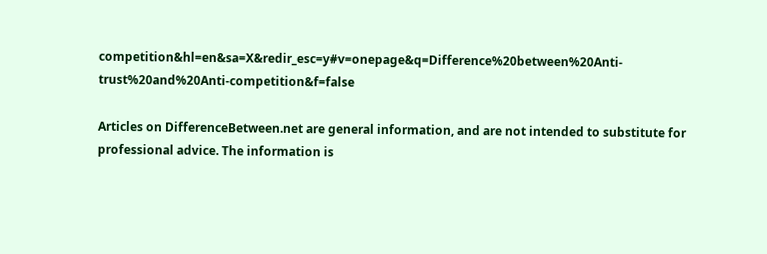competition&hl=en&sa=X&redir_esc=y#v=onepage&q=Difference%20between%20Anti-trust%20and%20Anti-competition&f=false

Articles on DifferenceBetween.net are general information, and are not intended to substitute for professional advice. The information is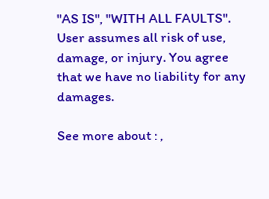"AS IS", "WITH ALL FAULTS". User assumes all risk of use, damage, or injury. You agree that we have no liability for any damages.

See more about : ,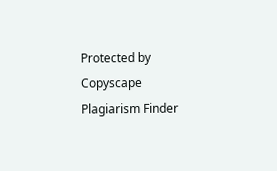Protected by Copyscape Plagiarism Finder